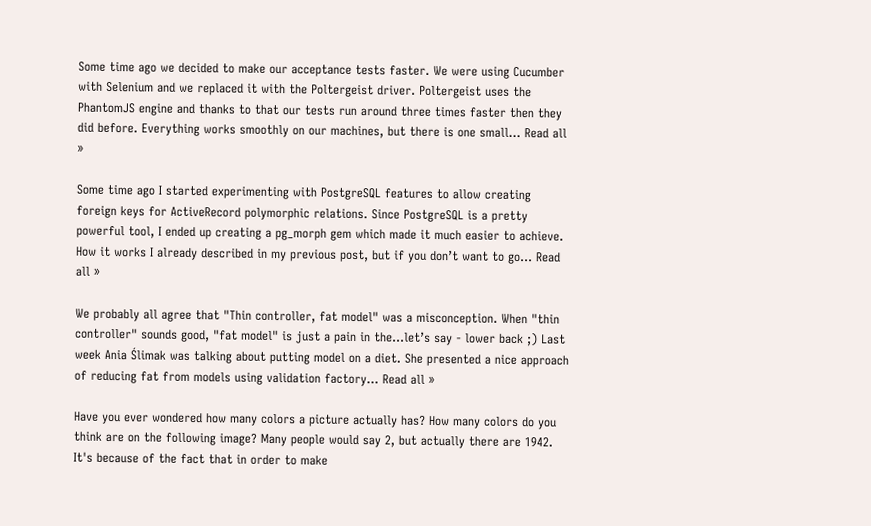Some time ago we decided to make our acceptance tests faster. We were using Cucumber with Selenium and we replaced it with the Poltergeist driver. Poltergeist uses the PhantomJS engine and thanks to that our tests run around three times faster then they did before. Everything works smoothly on our machines, but there is one small… Read all »

Some time ago I started experimenting with PostgreSQL features to allow creating foreign keys for ActiveRecord polymorphic relations. Since PostgreSQL is a pretty powerful tool, I ended up creating a pg_morph gem which made it much easier to achieve. How it works I already described in my previous post, but if you don’t want to go… Read all »

We probably all agree that "Thin controller, fat model" was a misconception. When "thin controller" sounds good, "fat model" is just a pain in the...let’s say - lower back ;) Last week Ania Ślimak was talking about putting model on a diet. She presented a nice approach of reducing fat from models using validation factory… Read all »

Have you ever wondered how many colors a picture actually has? How many colors do you think are on the following image? Many people would say 2, but actually there are 1942. It's because of the fact that in order to make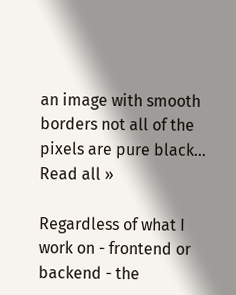an image with smooth borders not all of the pixels are pure black… Read all »

Regardless of what I work on - frontend or backend - the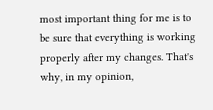most important thing for me is to be sure that everything is working properly after my changes. That's why, in my opinion,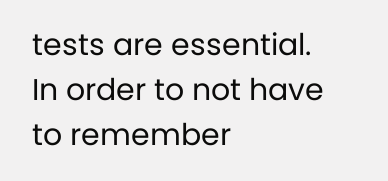tests are essential. In order to not have to remember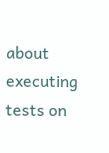about executing tests on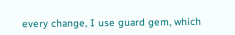every change, I use guard gem, which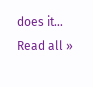does it… Read all »